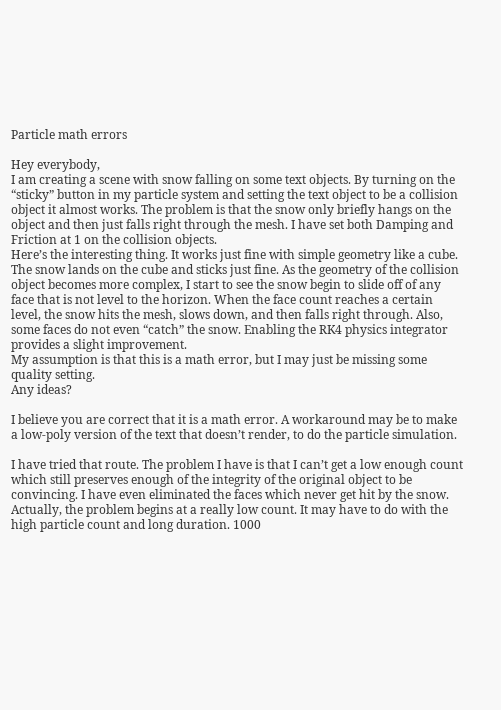Particle math errors

Hey everybody,
I am creating a scene with snow falling on some text objects. By turning on the “sticky” button in my particle system and setting the text object to be a collision object it almost works. The problem is that the snow only briefly hangs on the object and then just falls right through the mesh. I have set both Damping and Friction at 1 on the collision objects.
Here’s the interesting thing. It works just fine with simple geometry like a cube. The snow lands on the cube and sticks just fine. As the geometry of the collision object becomes more complex, I start to see the snow begin to slide off of any face that is not level to the horizon. When the face count reaches a certain level, the snow hits the mesh, slows down, and then falls right through. Also, some faces do not even “catch” the snow. Enabling the RK4 physics integrator provides a slight improvement.
My assumption is that this is a math error, but I may just be missing some quality setting.
Any ideas?

I believe you are correct that it is a math error. A workaround may be to make a low-poly version of the text that doesn’t render, to do the particle simulation.

I have tried that route. The problem I have is that I can’t get a low enough count which still preserves enough of the integrity of the original object to be convincing. I have even eliminated the faces which never get hit by the snow. Actually, the problem begins at a really low count. It may have to do with the high particle count and long duration. 1000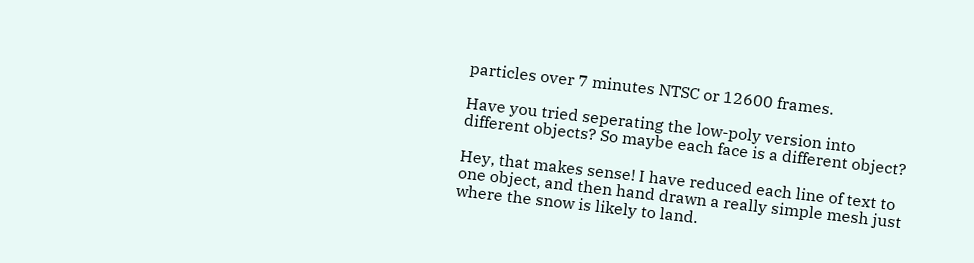particles over 7 minutes NTSC or 12600 frames.

Have you tried seperating the low-poly version into different objects? So maybe each face is a different object?

Hey, that makes sense! I have reduced each line of text to one object, and then hand drawn a really simple mesh just where the snow is likely to land.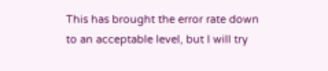This has brought the error rate down to an acceptable level, but I will try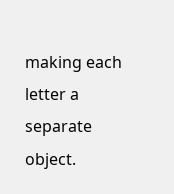making each letter a separate object.